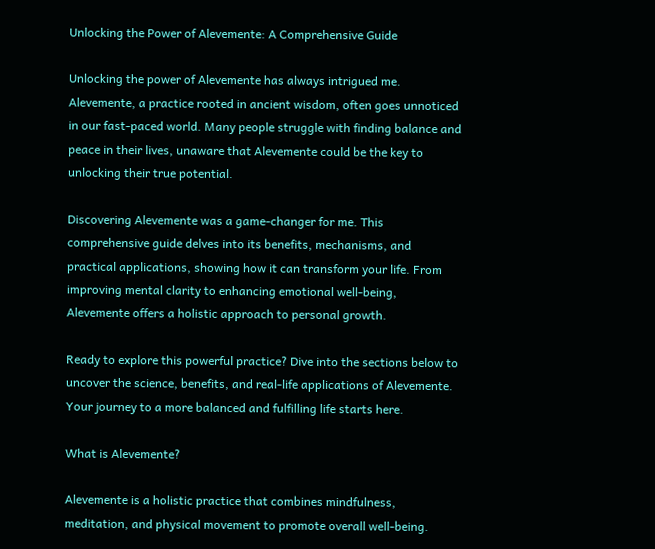Unlocking the Power of Alevemente: A Comprehensive Guide

Unlocking the power of Alevemente has always intrigued me. Alevemente, a practice rooted in ancient wisdom, often goes unnoticed in our fast-paced world. Many people struggle with finding balance and peace in their lives, unaware that Alevemente could be the key to unlocking their true potential.

Discovering Alevemente was a game-changer for me. This comprehensive guide delves into its benefits, mechanisms, and practical applications, showing how it can transform your life. From improving mental clarity to enhancing emotional well-being, Alevemente offers a holistic approach to personal growth.

Ready to explore this powerful practice? Dive into the sections below to uncover the science, benefits, and real-life applications of Alevemente. Your journey to a more balanced and fulfilling life starts here.

What is Alevemente?

Alevemente is a holistic practice that combines mindfulness, meditation, and physical movement to promote overall well-being.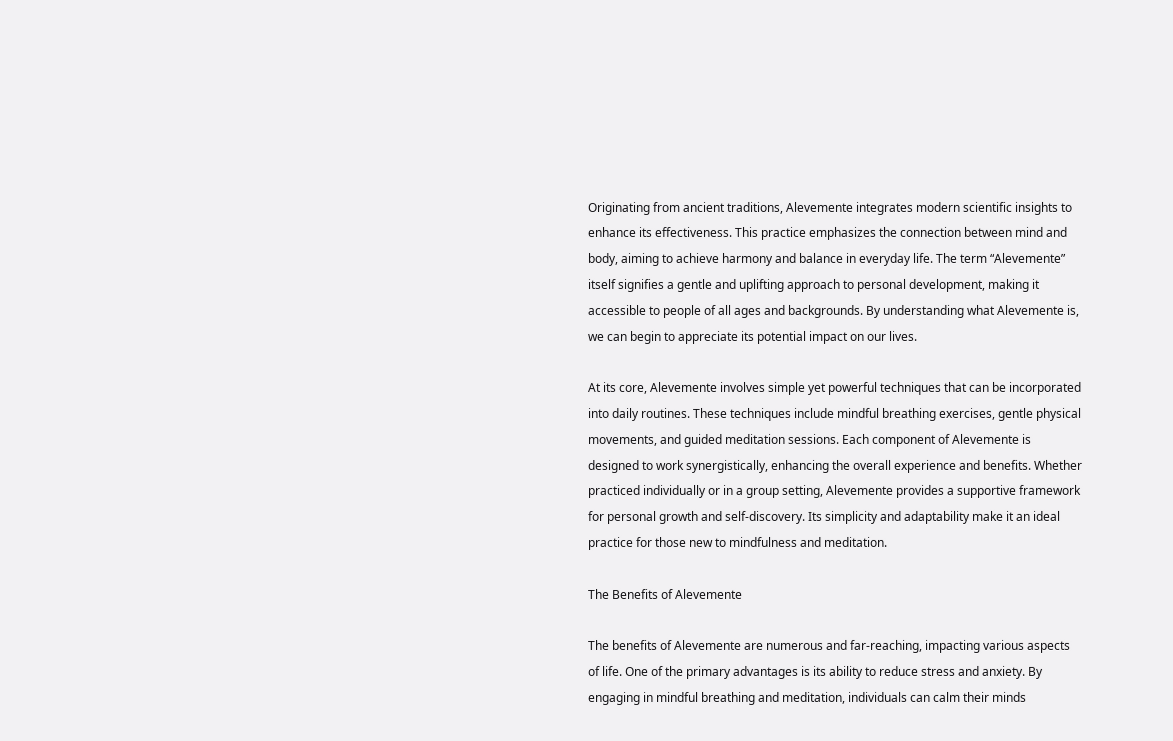Originating from ancient traditions, Alevemente integrates modern scientific insights to enhance its effectiveness. This practice emphasizes the connection between mind and body, aiming to achieve harmony and balance in everyday life. The term “Alevemente” itself signifies a gentle and uplifting approach to personal development, making it accessible to people of all ages and backgrounds. By understanding what Alevemente is, we can begin to appreciate its potential impact on our lives.

At its core, Alevemente involves simple yet powerful techniques that can be incorporated into daily routines. These techniques include mindful breathing exercises, gentle physical movements, and guided meditation sessions. Each component of Alevemente is designed to work synergistically, enhancing the overall experience and benefits. Whether practiced individually or in a group setting, Alevemente provides a supportive framework for personal growth and self-discovery. Its simplicity and adaptability make it an ideal practice for those new to mindfulness and meditation.

The Benefits of Alevemente

The benefits of Alevemente are numerous and far-reaching, impacting various aspects of life. One of the primary advantages is its ability to reduce stress and anxiety. By engaging in mindful breathing and meditation, individuals can calm their minds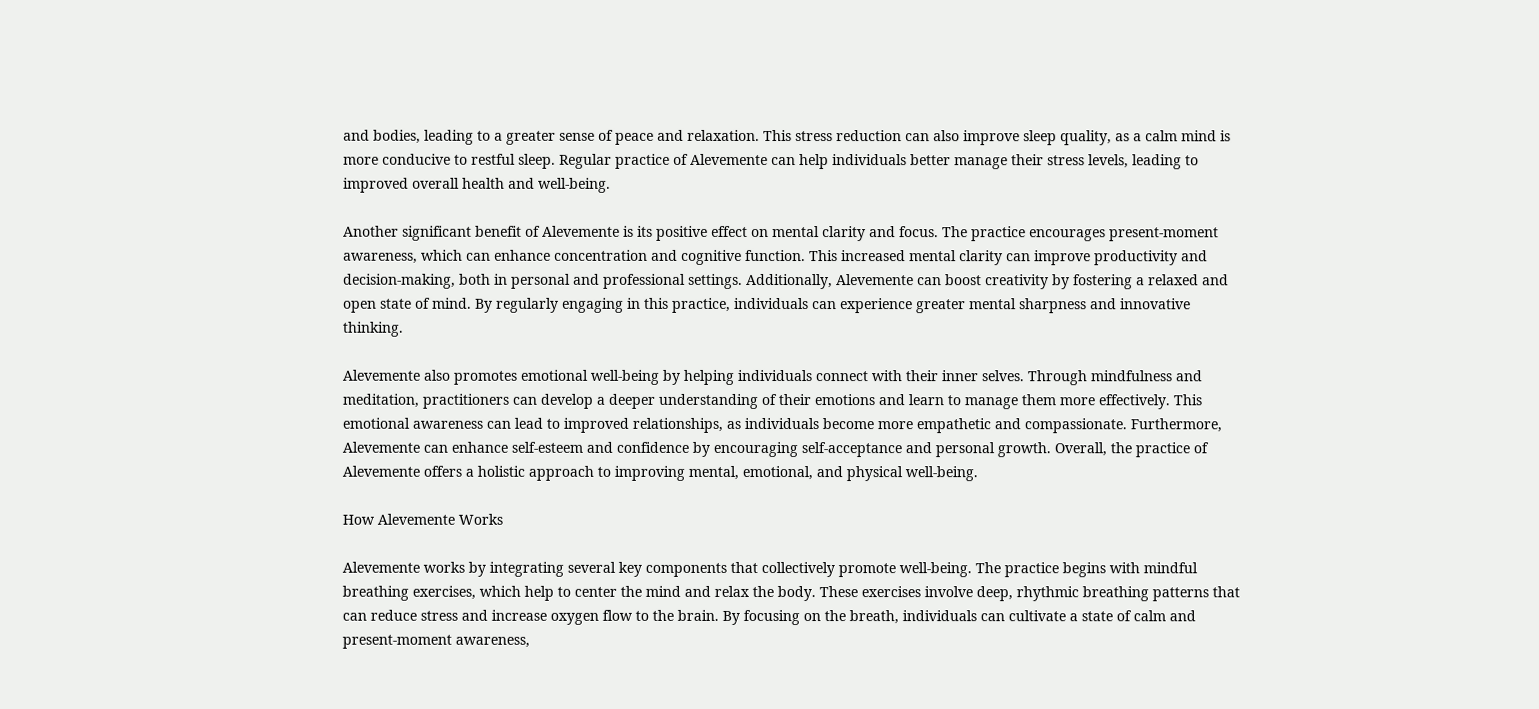and bodies, leading to a greater sense of peace and relaxation. This stress reduction can also improve sleep quality, as a calm mind is more conducive to restful sleep. Regular practice of Alevemente can help individuals better manage their stress levels, leading to improved overall health and well-being.

Another significant benefit of Alevemente is its positive effect on mental clarity and focus. The practice encourages present-moment awareness, which can enhance concentration and cognitive function. This increased mental clarity can improve productivity and decision-making, both in personal and professional settings. Additionally, Alevemente can boost creativity by fostering a relaxed and open state of mind. By regularly engaging in this practice, individuals can experience greater mental sharpness and innovative thinking.

Alevemente also promotes emotional well-being by helping individuals connect with their inner selves. Through mindfulness and meditation, practitioners can develop a deeper understanding of their emotions and learn to manage them more effectively. This emotional awareness can lead to improved relationships, as individuals become more empathetic and compassionate. Furthermore, Alevemente can enhance self-esteem and confidence by encouraging self-acceptance and personal growth. Overall, the practice of Alevemente offers a holistic approach to improving mental, emotional, and physical well-being.

How Alevemente Works

Alevemente works by integrating several key components that collectively promote well-being. The practice begins with mindful breathing exercises, which help to center the mind and relax the body. These exercises involve deep, rhythmic breathing patterns that can reduce stress and increase oxygen flow to the brain. By focusing on the breath, individuals can cultivate a state of calm and present-moment awareness,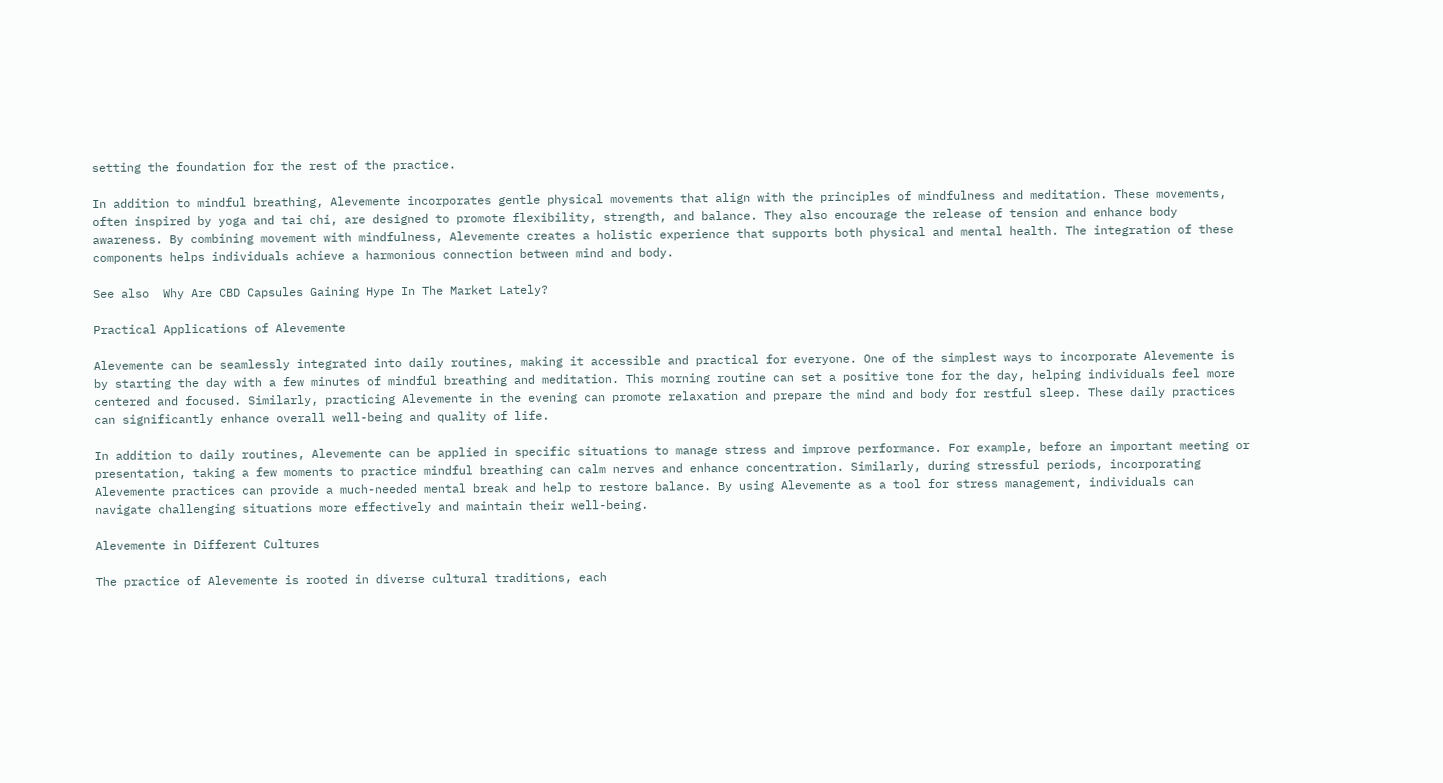setting the foundation for the rest of the practice.

In addition to mindful breathing, Alevemente incorporates gentle physical movements that align with the principles of mindfulness and meditation. These movements, often inspired by yoga and tai chi, are designed to promote flexibility, strength, and balance. They also encourage the release of tension and enhance body awareness. By combining movement with mindfulness, Alevemente creates a holistic experience that supports both physical and mental health. The integration of these components helps individuals achieve a harmonious connection between mind and body.

See also  Why Are CBD Capsules Gaining Hype In The Market Lately?

Practical Applications of Alevemente

Alevemente can be seamlessly integrated into daily routines, making it accessible and practical for everyone. One of the simplest ways to incorporate Alevemente is by starting the day with a few minutes of mindful breathing and meditation. This morning routine can set a positive tone for the day, helping individuals feel more centered and focused. Similarly, practicing Alevemente in the evening can promote relaxation and prepare the mind and body for restful sleep. These daily practices can significantly enhance overall well-being and quality of life.

In addition to daily routines, Alevemente can be applied in specific situations to manage stress and improve performance. For example, before an important meeting or presentation, taking a few moments to practice mindful breathing can calm nerves and enhance concentration. Similarly, during stressful periods, incorporating Alevemente practices can provide a much-needed mental break and help to restore balance. By using Alevemente as a tool for stress management, individuals can navigate challenging situations more effectively and maintain their well-being.

Alevemente in Different Cultures

The practice of Alevemente is rooted in diverse cultural traditions, each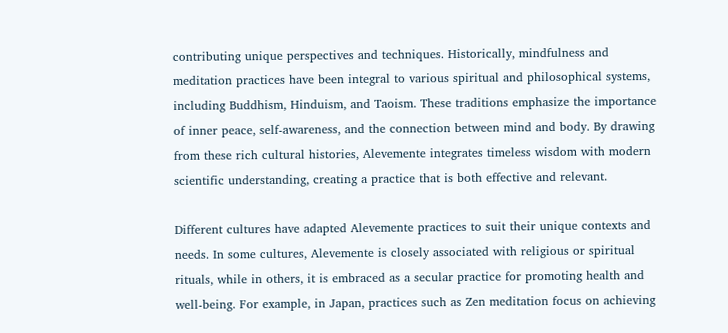contributing unique perspectives and techniques. Historically, mindfulness and meditation practices have been integral to various spiritual and philosophical systems, including Buddhism, Hinduism, and Taoism. These traditions emphasize the importance of inner peace, self-awareness, and the connection between mind and body. By drawing from these rich cultural histories, Alevemente integrates timeless wisdom with modern scientific understanding, creating a practice that is both effective and relevant.

Different cultures have adapted Alevemente practices to suit their unique contexts and needs. In some cultures, Alevemente is closely associated with religious or spiritual rituals, while in others, it is embraced as a secular practice for promoting health and well-being. For example, in Japan, practices such as Zen meditation focus on achieving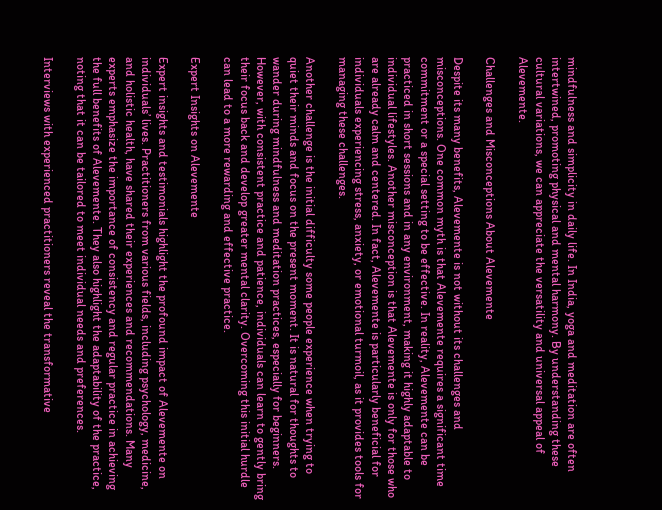mindfulness and simplicity in daily life. In India, yoga and meditation are often intertwined, promoting physical and mental harmony. By understanding these cultural variations, we can appreciate the versatility and universal appeal of Alevemente.

Challenges and Misconceptions About Alevemente

Despite its many benefits, Alevemente is not without its challenges and misconceptions. One common myth is that Alevemente requires a significant time commitment or a special setting to be effective. In reality, Alevemente can be practiced in short sessions and in any environment, making it highly adaptable to individual lifestyles. Another misconception is that Alevemente is only for those who are already calm and centered. In fact, Alevemente is particularly beneficial for individuals experiencing stress, anxiety, or emotional turmoil, as it provides tools for managing these challenges.

Another challenge is the initial difficulty some people experience when trying to quiet their minds and focus on the present moment. It is natural for thoughts to wander during mindfulness and meditation practices, especially for beginners. However, with consistent practice and patience, individuals can learn to gently bring their focus back and develop greater mental clarity. Overcoming this initial hurdle can lead to a more rewarding and effective practice.

Expert Insights on Alevemente

Expert insights and testimonials highlight the profound impact of Alevemente on individuals’ lives. Practitioners from various fields, including psychology, medicine, and holistic health, have shared their experiences and recommendations. Many experts emphasize the importance of consistency and regular practice in achieving the full benefits of Alevemente. They also highlight the adaptability of the practice, noting that it can be tailored to meet individual needs and preferences.

Interviews with experienced practitioners reveal the transformative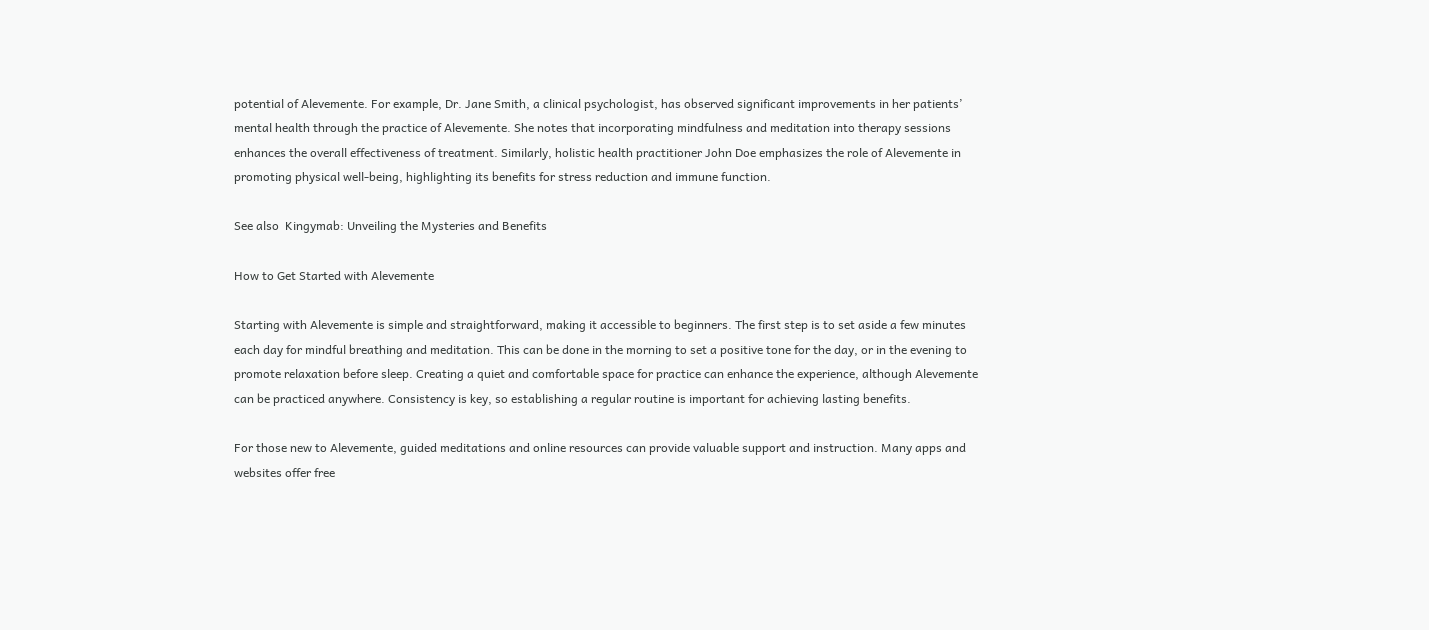potential of Alevemente. For example, Dr. Jane Smith, a clinical psychologist, has observed significant improvements in her patients’ mental health through the practice of Alevemente. She notes that incorporating mindfulness and meditation into therapy sessions enhances the overall effectiveness of treatment. Similarly, holistic health practitioner John Doe emphasizes the role of Alevemente in promoting physical well-being, highlighting its benefits for stress reduction and immune function.

See also  Kingymab: Unveiling the Mysteries and Benefits

How to Get Started with Alevemente

Starting with Alevemente is simple and straightforward, making it accessible to beginners. The first step is to set aside a few minutes each day for mindful breathing and meditation. This can be done in the morning to set a positive tone for the day, or in the evening to promote relaxation before sleep. Creating a quiet and comfortable space for practice can enhance the experience, although Alevemente can be practiced anywhere. Consistency is key, so establishing a regular routine is important for achieving lasting benefits.

For those new to Alevemente, guided meditations and online resources can provide valuable support and instruction. Many apps and websites offer free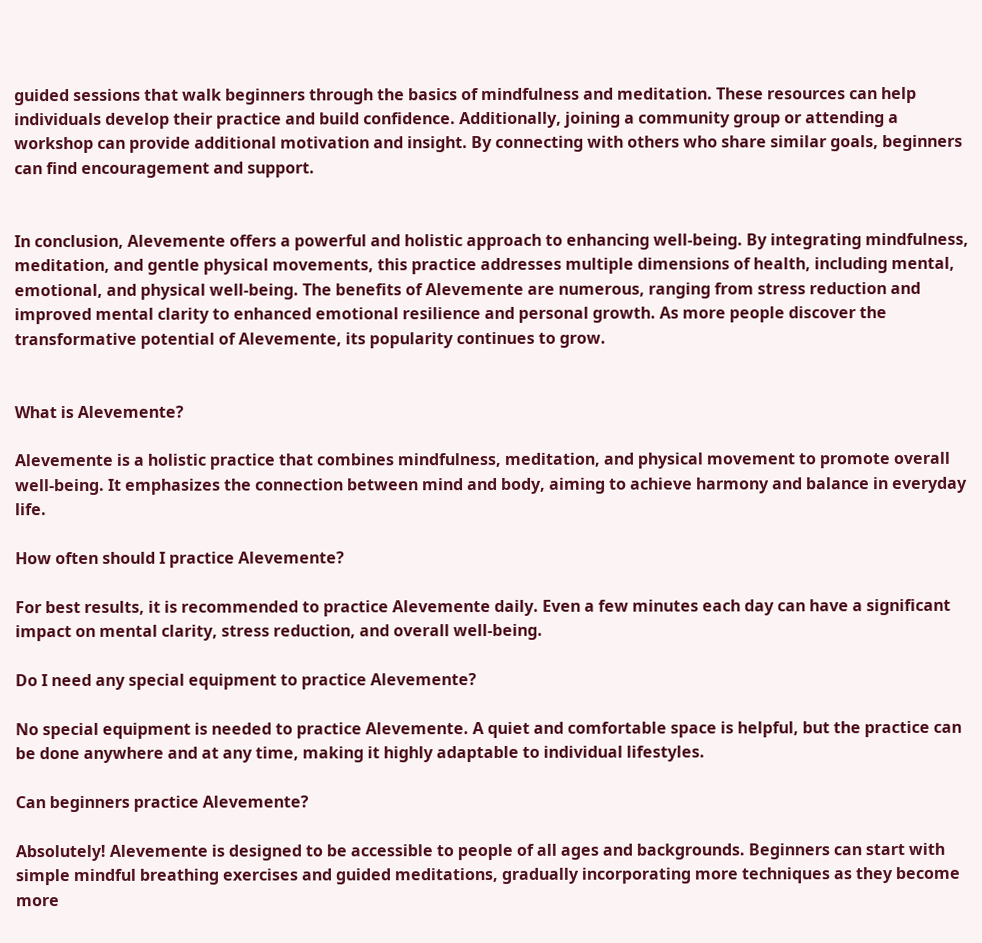guided sessions that walk beginners through the basics of mindfulness and meditation. These resources can help individuals develop their practice and build confidence. Additionally, joining a community group or attending a workshop can provide additional motivation and insight. By connecting with others who share similar goals, beginners can find encouragement and support.


In conclusion, Alevemente offers a powerful and holistic approach to enhancing well-being. By integrating mindfulness, meditation, and gentle physical movements, this practice addresses multiple dimensions of health, including mental, emotional, and physical well-being. The benefits of Alevemente are numerous, ranging from stress reduction and improved mental clarity to enhanced emotional resilience and personal growth. As more people discover the transformative potential of Alevemente, its popularity continues to grow.


What is Alevemente?

Alevemente is a holistic practice that combines mindfulness, meditation, and physical movement to promote overall well-being. It emphasizes the connection between mind and body, aiming to achieve harmony and balance in everyday life.

How often should I practice Alevemente?

For best results, it is recommended to practice Alevemente daily. Even a few minutes each day can have a significant impact on mental clarity, stress reduction, and overall well-being.

Do I need any special equipment to practice Alevemente?

No special equipment is needed to practice Alevemente. A quiet and comfortable space is helpful, but the practice can be done anywhere and at any time, making it highly adaptable to individual lifestyles.

Can beginners practice Alevemente?

Absolutely! Alevemente is designed to be accessible to people of all ages and backgrounds. Beginners can start with simple mindful breathing exercises and guided meditations, gradually incorporating more techniques as they become more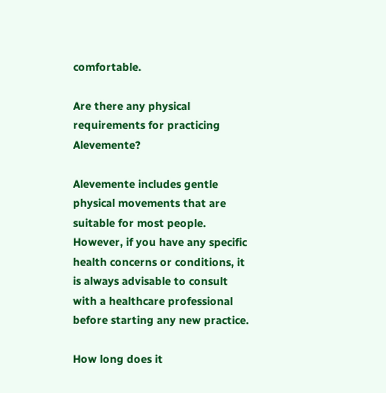comfortable.

Are there any physical requirements for practicing Alevemente?

Alevemente includes gentle physical movements that are suitable for most people. However, if you have any specific health concerns or conditions, it is always advisable to consult with a healthcare professional before starting any new practice.

How long does it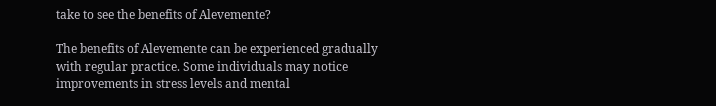take to see the benefits of Alevemente?

The benefits of Alevemente can be experienced gradually with regular practice. Some individuals may notice improvements in stress levels and mental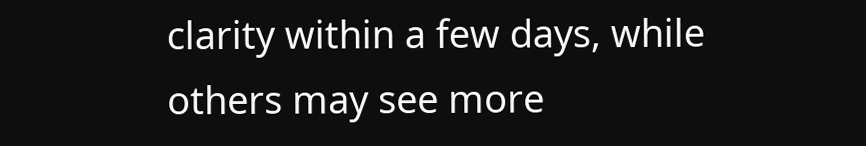clarity within a few days, while others may see more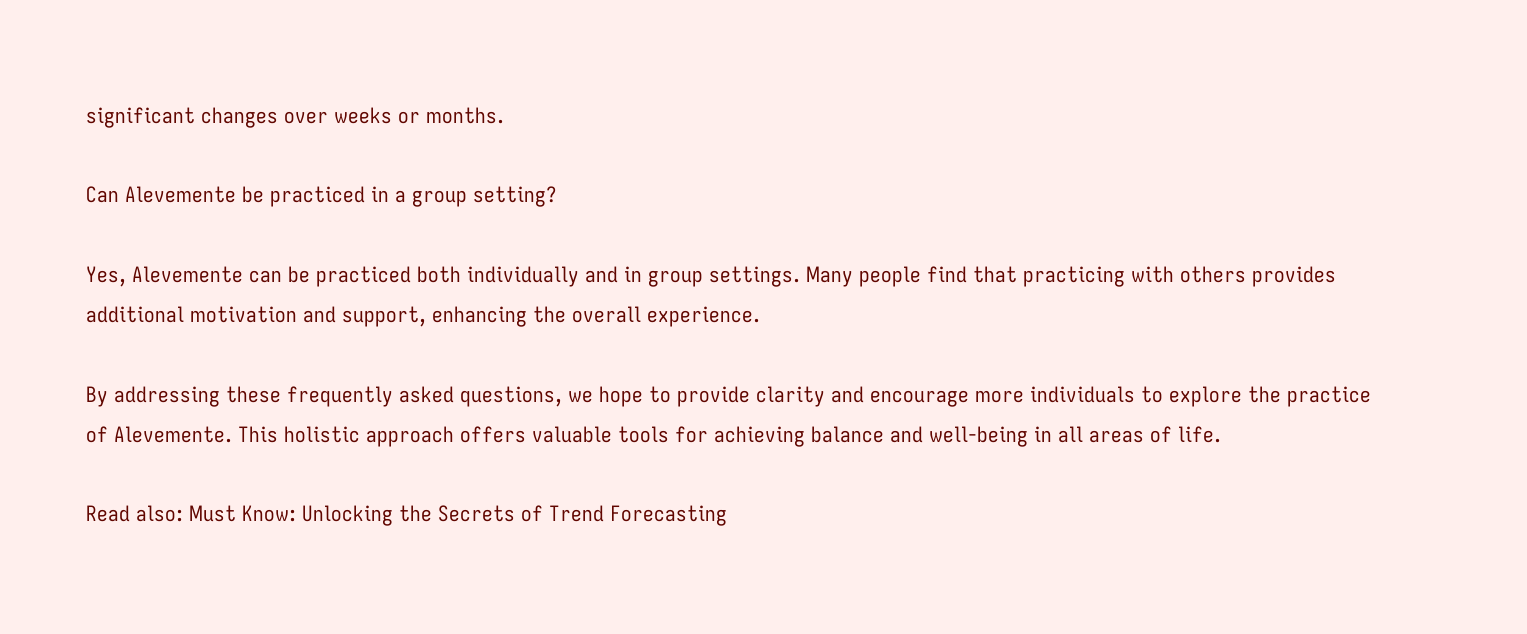significant changes over weeks or months.

Can Alevemente be practiced in a group setting?

Yes, Alevemente can be practiced both individually and in group settings. Many people find that practicing with others provides additional motivation and support, enhancing the overall experience.

By addressing these frequently asked questions, we hope to provide clarity and encourage more individuals to explore the practice of Alevemente. This holistic approach offers valuable tools for achieving balance and well-being in all areas of life.

Read also: Must Know: Unlocking the Secrets of Trend Forecasting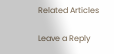Related Articles

Leave a Reply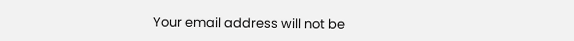Your email address will not be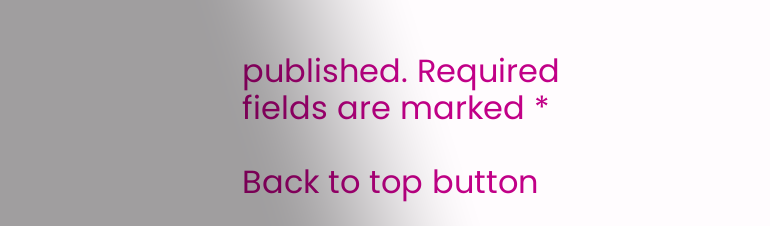published. Required fields are marked *

Back to top button